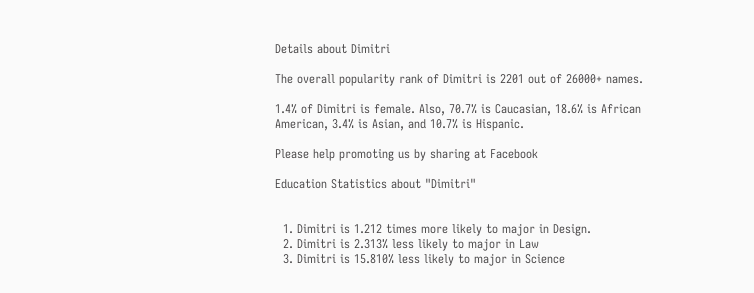Details about Dimitri

The overall popularity rank of Dimitri is 2201 out of 26000+ names.

1.4% of Dimitri is female. Also, 70.7% is Caucasian, 18.6% is African American, 3.4% is Asian, and 10.7% is Hispanic.

Please help promoting us by sharing at Facebook

Education Statistics about "Dimitri"


  1. Dimitri is 1.212 times more likely to major in Design.
  2. Dimitri is 2.313% less likely to major in Law
  3. Dimitri is 15.810% less likely to major in Science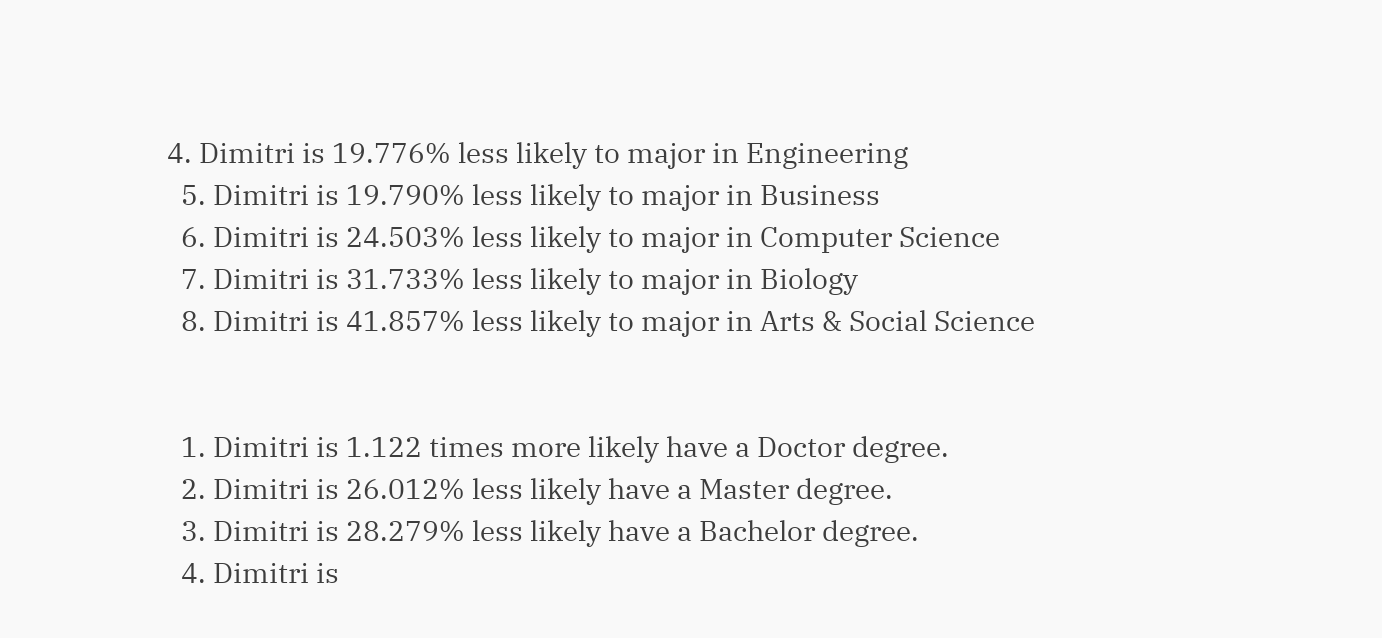4. Dimitri is 19.776% less likely to major in Engineering
  5. Dimitri is 19.790% less likely to major in Business
  6. Dimitri is 24.503% less likely to major in Computer Science
  7. Dimitri is 31.733% less likely to major in Biology
  8. Dimitri is 41.857% less likely to major in Arts & Social Science


  1. Dimitri is 1.122 times more likely have a Doctor degree.
  2. Dimitri is 26.012% less likely have a Master degree.
  3. Dimitri is 28.279% less likely have a Bachelor degree.
  4. Dimitri is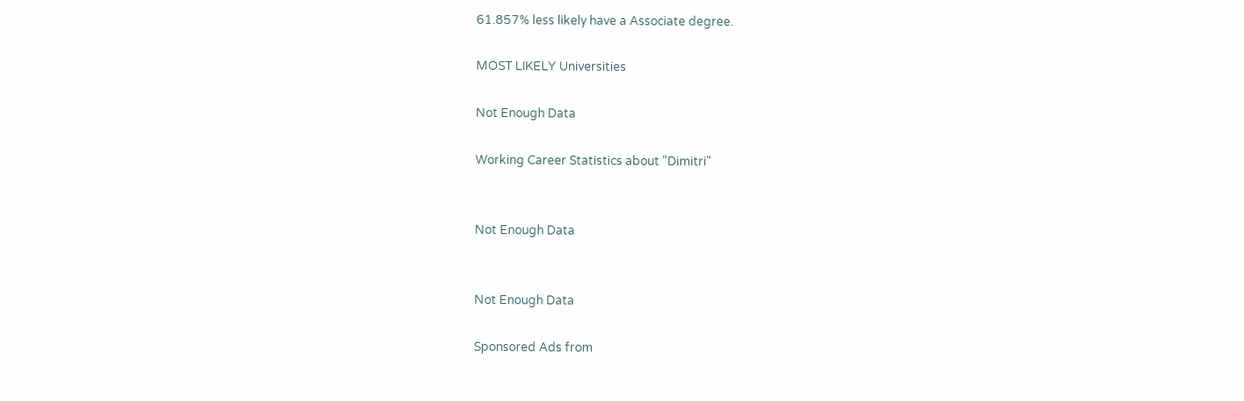61.857% less likely have a Associate degree.

MOST LIKELY Universities

Not Enough Data

Working Career Statistics about "Dimitri"


Not Enough Data


Not Enough Data

Sponsored Ads from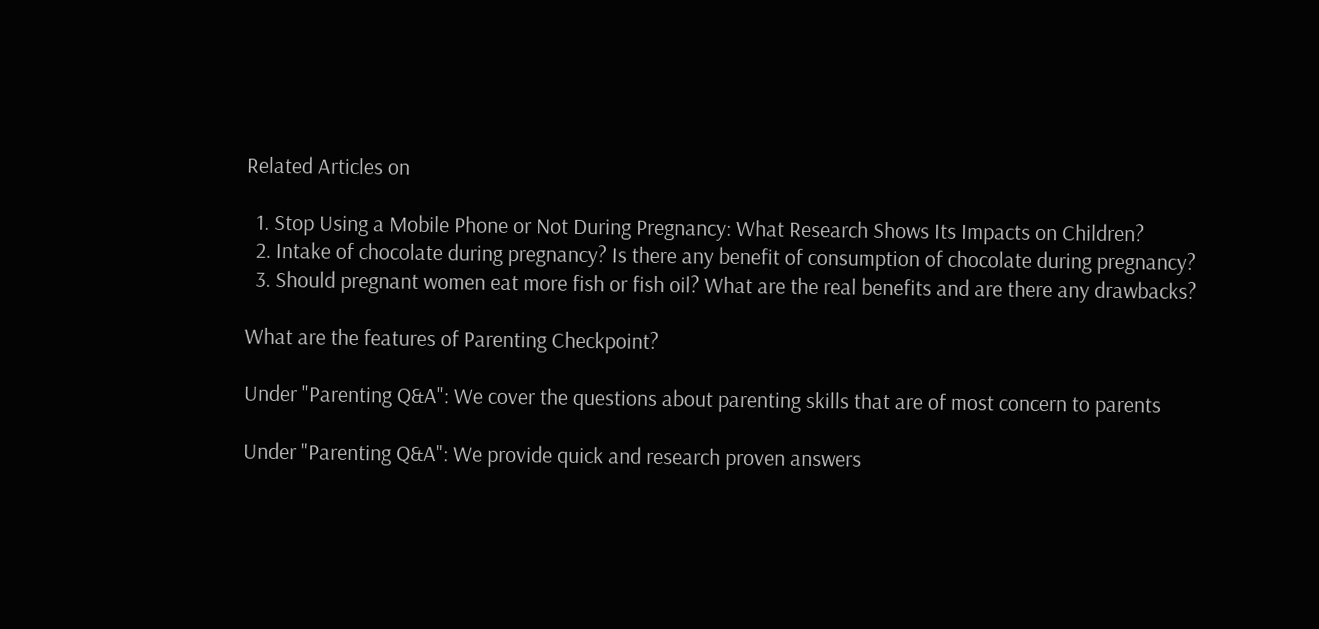Related Articles on

  1. Stop Using a Mobile Phone or Not During Pregnancy: What Research Shows Its Impacts on Children?
  2. Intake of chocolate during pregnancy? Is there any benefit of consumption of chocolate during pregnancy?
  3. Should pregnant women eat more fish or fish oil? What are the real benefits and are there any drawbacks?

What are the features of Parenting Checkpoint?

Under "Parenting Q&A": We cover the questions about parenting skills that are of most concern to parents

Under "Parenting Q&A": We provide quick and research proven answers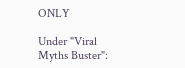ONLY

Under "Viral Myths Buster":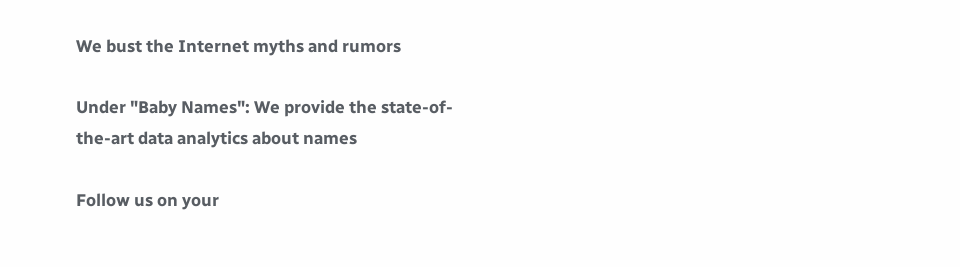We bust the Internet myths and rumors

Under "Baby Names": We provide the state-of-the-art data analytics about names

Follow us on your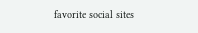favorite social sites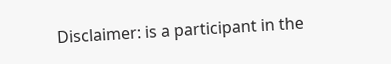Disclaimer: is a participant in the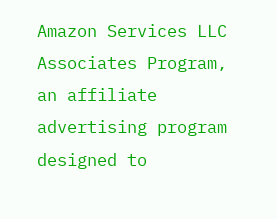Amazon Services LLC Associates Program, an affiliate advertising program designed to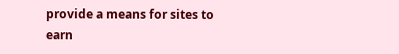provide a means for sites to earn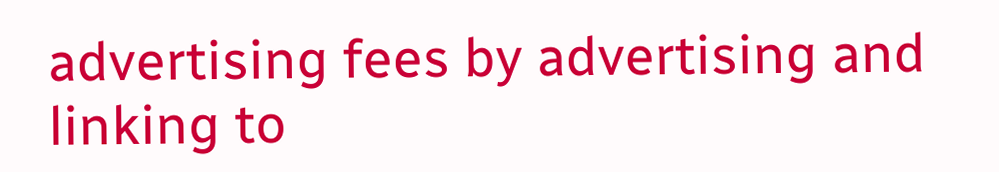advertising fees by advertising and linking to